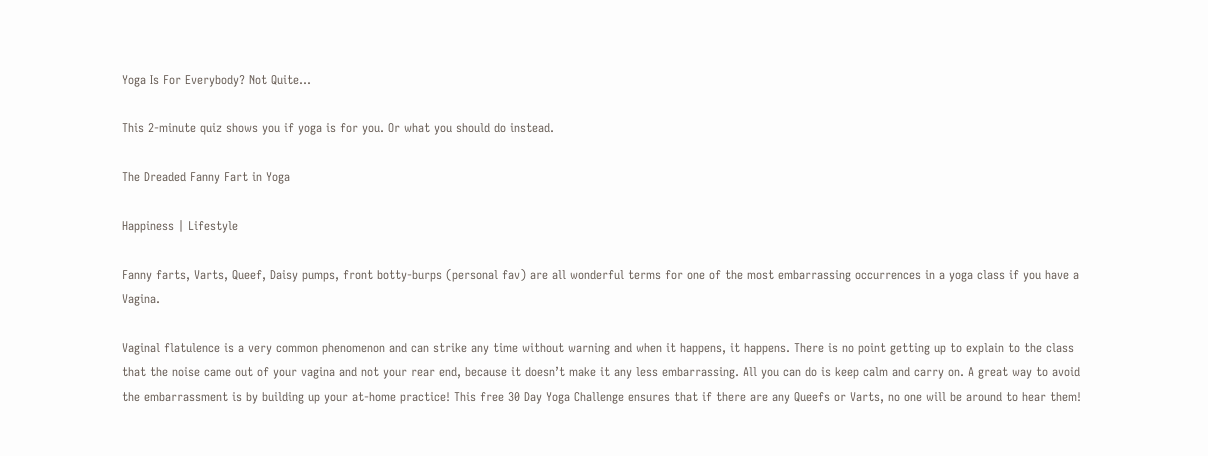Yoga Is For Everybody? Not Quite...

This 2-minute quiz shows you if yoga is for you. Or what you should do instead.

The Dreaded Fanny Fart in Yoga

Happiness | Lifestyle

Fanny farts, Varts, Queef, Daisy pumps, front botty-burps (personal fav) are all wonderful terms for one of the most embarrassing occurrences in a yoga class if you have a Vagina.

Vaginal flatulence is a very common phenomenon and can strike any time without warning and when it happens, it happens. There is no point getting up to explain to the class that the noise came out of your vagina and not your rear end, because it doesn’t make it any less embarrassing. All you can do is keep calm and carry on. A great way to avoid the embarrassment is by building up your at-home practice! This free 30 Day Yoga Challenge ensures that if there are any Queefs or Varts, no one will be around to hear them!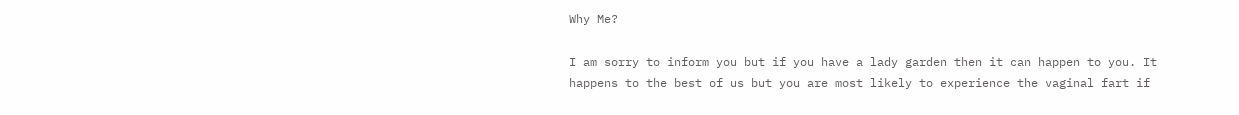Why Me?

I am sorry to inform you but if you have a lady garden then it can happen to you. It happens to the best of us but you are most likely to experience the vaginal fart if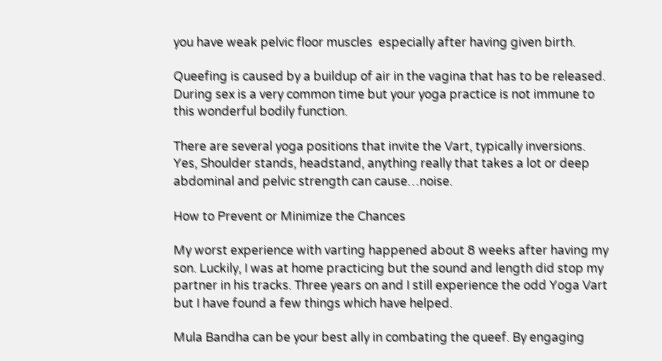you have weak pelvic floor muscles  especially after having given birth.

Queefing is caused by a buildup of air in the vagina that has to be released. During sex is a very common time but your yoga practice is not immune to this wonderful bodily function.

There are several yoga positions that invite the Vart, typically inversions. Yes, Shoulder stands, headstand, anything really that takes a lot or deep abdominal and pelvic strength can cause…noise.

How to Prevent or Minimize the Chances

My worst experience with varting happened about 8 weeks after having my son. Luckily, I was at home practicing but the sound and length did stop my partner in his tracks. Three years on and I still experience the odd Yoga Vart but I have found a few things which have helped.

Mula Bandha can be your best ally in combating the queef. By engaging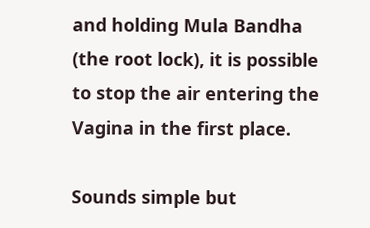and holding Mula Bandha (the root lock), it is possible to stop the air entering the Vagina in the first place.

Sounds simple but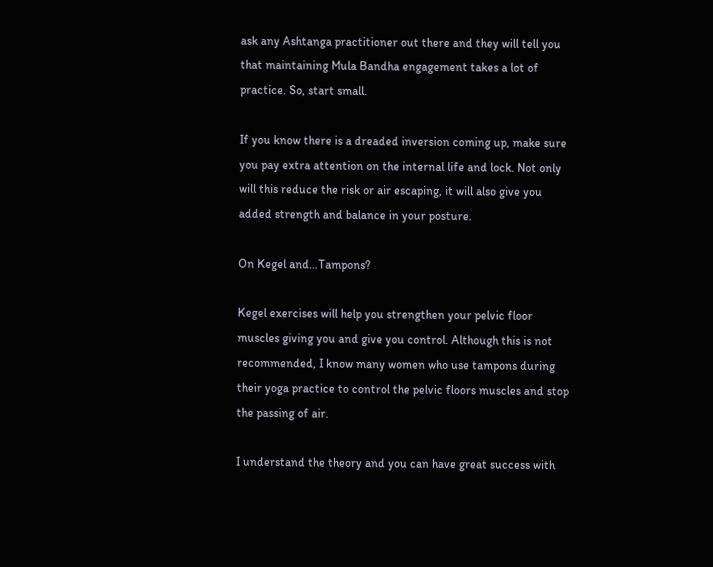ask any Ashtanga practitioner out there and they will tell you that maintaining Mula Bandha engagement takes a lot of practice. So, start small.

If you know there is a dreaded inversion coming up, make sure you pay extra attention on the internal life and lock. Not only will this reduce the risk or air escaping, it will also give you added strength and balance in your posture.

On Kegel and…Tampons?

Kegel exercises will help you strengthen your pelvic floor muscles giving you and give you control. Although this is not recommended, I know many women who use tampons during their yoga practice to control the pelvic floors muscles and stop the passing of air.

I understand the theory and you can have great success with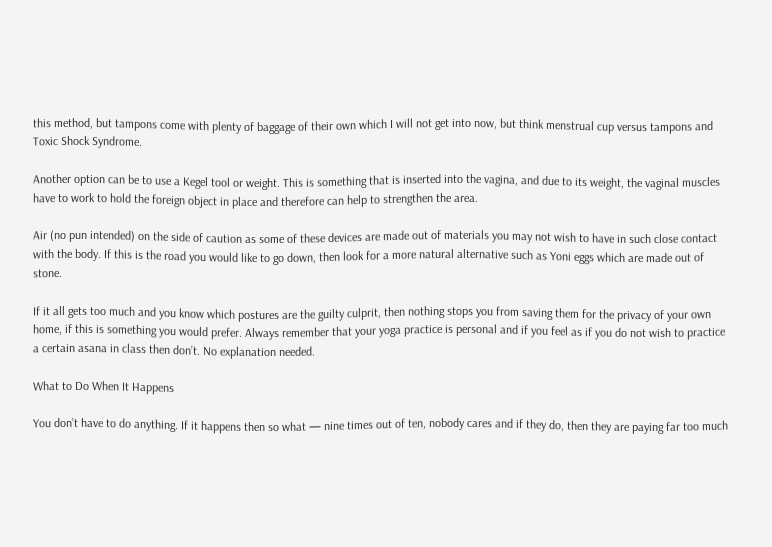this method, but tampons come with plenty of baggage of their own which I will not get into now, but think menstrual cup versus tampons and Toxic Shock Syndrome.

Another option can be to use a Kegel tool or weight. This is something that is inserted into the vagina, and due to its weight, the vaginal muscles have to work to hold the foreign object in place and therefore can help to strengthen the area.

Air (no pun intended) on the side of caution as some of these devices are made out of materials you may not wish to have in such close contact with the body. If this is the road you would like to go down, then look for a more natural alternative such as Yoni eggs which are made out of stone.

If it all gets too much and you know which postures are the guilty culprit, then nothing stops you from saving them for the privacy of your own home, if this is something you would prefer. Always remember that your yoga practice is personal and if you feel as if you do not wish to practice a certain asana in class then don’t. No explanation needed.

What to Do When It Happens

You don’t have to do anything. If it happens then so what — nine times out of ten, nobody cares and if they do, then they are paying far too much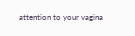attention to your vagina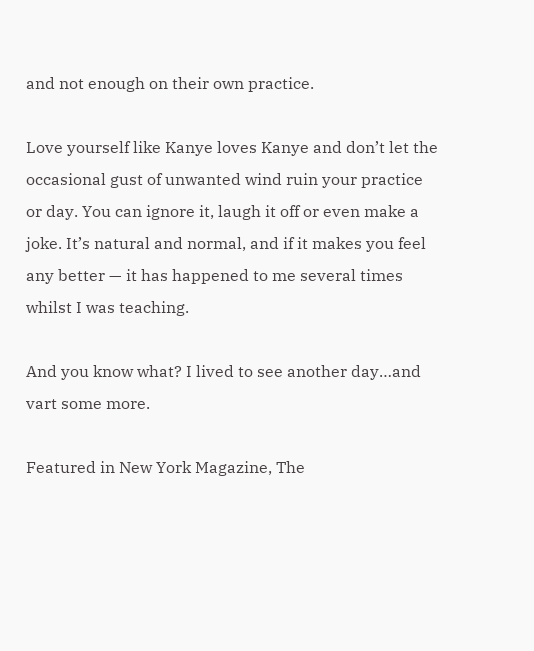and not enough on their own practice.

Love yourself like Kanye loves Kanye and don’t let the occasional gust of unwanted wind ruin your practice or day. You can ignore it, laugh it off or even make a joke. It’s natural and normal, and if it makes you feel any better — it has happened to me several times whilst I was teaching.

And you know what? I lived to see another day…and vart some more.

Featured in New York Magazine, The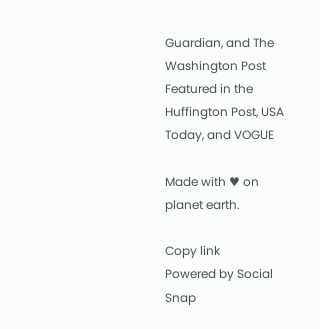Guardian, and The Washington Post
Featured in the Huffington Post, USA Today, and VOGUE

Made with ♥ on planet earth.

Copy link
Powered by Social Snap